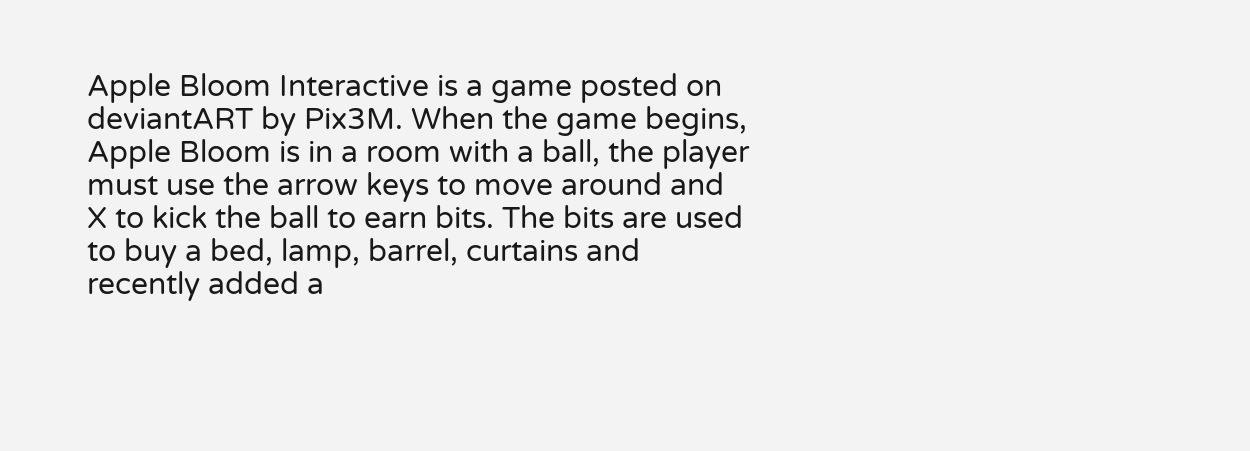Apple Bloom Interactive is a game posted on deviantART by Pix3M. When the game begins, Apple Bloom is in a room with a ball, the player must use the arrow keys to move around and X to kick the ball to earn bits. The bits are used to buy a bed, lamp, barrel, curtains and recently added a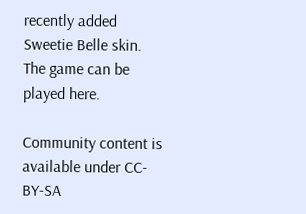recently added Sweetie Belle skin. The game can be played here.

Community content is available under CC-BY-SA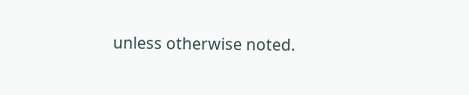unless otherwise noted.